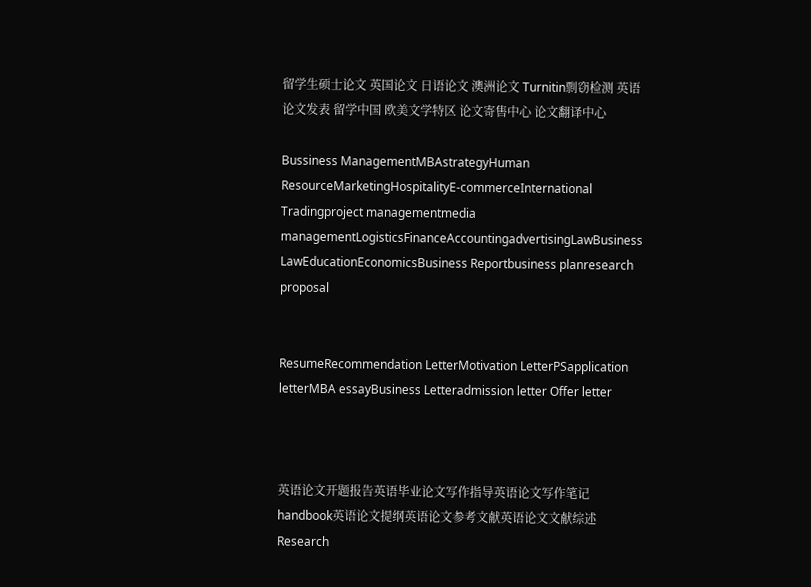留学生硕士论文 英国论文 日语论文 澳洲论文 Turnitin剽窃检测 英语论文发表 留学中国 欧美文学特区 论文寄售中心 论文翻译中心

Bussiness ManagementMBAstrategyHuman ResourceMarketingHospitalityE-commerceInternational Tradingproject managementmedia managementLogisticsFinanceAccountingadvertisingLawBusiness LawEducationEconomicsBusiness Reportbusiness planresearch proposal


ResumeRecommendation LetterMotivation LetterPSapplication letterMBA essayBusiness Letteradmission letter Offer letter



英语论文开题报告英语毕业论文写作指导英语论文写作笔记handbook英语论文提纲英语论文参考文献英语论文文献综述Research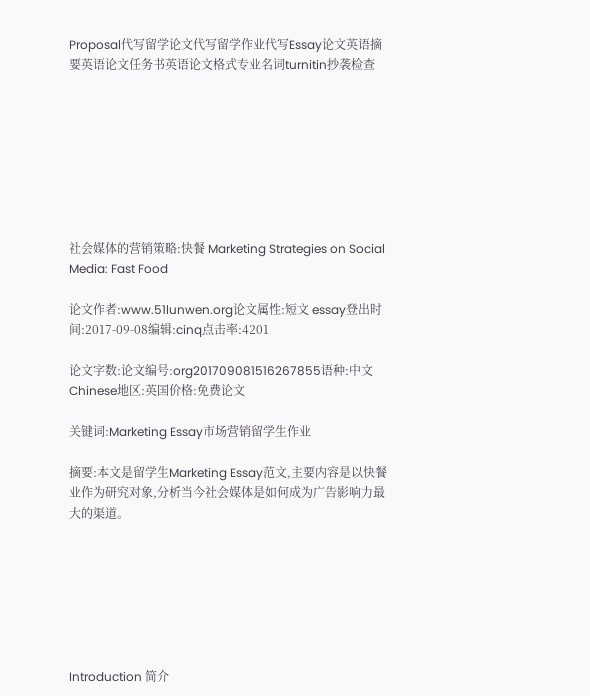Proposal代写留学论文代写留学作业代写Essay论文英语摘要英语论文任务书英语论文格式专业名词turnitin抄袭检查








社会媒体的营销策略:快餐 Marketing Strategies on Social Media: Fast Food

论文作者:www.51lunwen.org论文属性:短文 essay登出时间:2017-09-08编辑:cinq点击率:4201

论文字数:论文编号:org201709081516267855语种:中文 Chinese地区:英国价格:免费论文

关键词:Marketing Essay市场营销留学生作业

摘要:本文是留学生Marketing Essay范文,主要内容是以快餐业作为研究对象,分析当今社会媒体是如何成为广告影响力最大的渠道。







Introduction 简介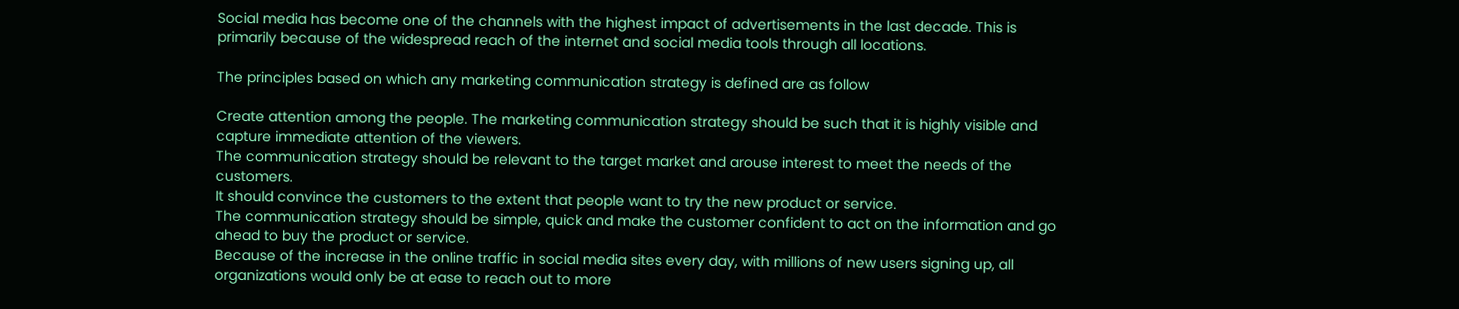Social media has become one of the channels with the highest impact of advertisements in the last decade. This is primarily because of the widespread reach of the internet and social media tools through all locations.

The principles based on which any marketing communication strategy is defined are as follow

Create attention among the people. The marketing communication strategy should be such that it is highly visible and capture immediate attention of the viewers.
The communication strategy should be relevant to the target market and arouse interest to meet the needs of the customers.
It should convince the customers to the extent that people want to try the new product or service.
The communication strategy should be simple, quick and make the customer confident to act on the information and go ahead to buy the product or service.
Because of the increase in the online traffic in social media sites every day, with millions of new users signing up, all organizations would only be at ease to reach out to more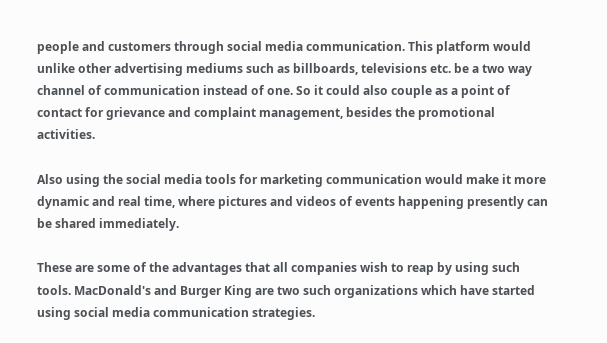people and customers through social media communication. This platform would unlike other advertising mediums such as billboards, televisions etc. be a two way channel of communication instead of one. So it could also couple as a point of contact for grievance and complaint management, besides the promotional activities.

Also using the social media tools for marketing communication would make it more dynamic and real time, where pictures and videos of events happening presently can be shared immediately.

These are some of the advantages that all companies wish to reap by using such tools. MacDonald's and Burger King are two such organizations which have started using social media communication strategies.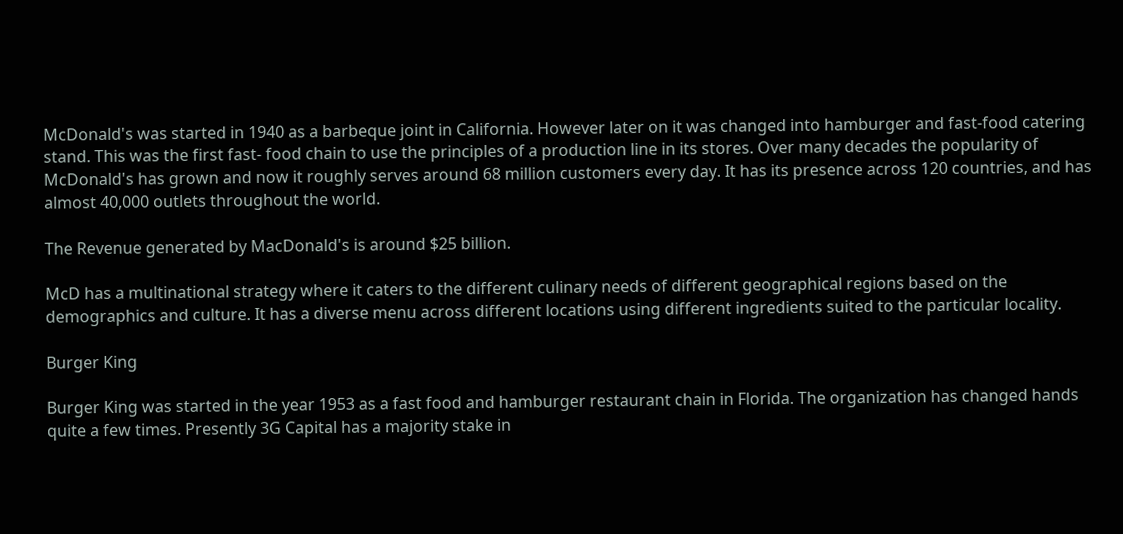McDonald's was started in 1940 as a barbeque joint in California. However later on it was changed into hamburger and fast-food catering stand. This was the first fast- food chain to use the principles of a production line in its stores. Over many decades the popularity of McDonald's has grown and now it roughly serves around 68 million customers every day. It has its presence across 120 countries, and has almost 40,000 outlets throughout the world.

The Revenue generated by MacDonald's is around $25 billion.

McD has a multinational strategy where it caters to the different culinary needs of different geographical regions based on the demographics and culture. It has a diverse menu across different locations using different ingredients suited to the particular locality.

Burger King

Burger King was started in the year 1953 as a fast food and hamburger restaurant chain in Florida. The organization has changed hands quite a few times. Presently 3G Capital has a majority stake in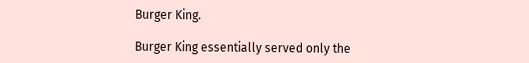Burger King.

Burger King essentially served only the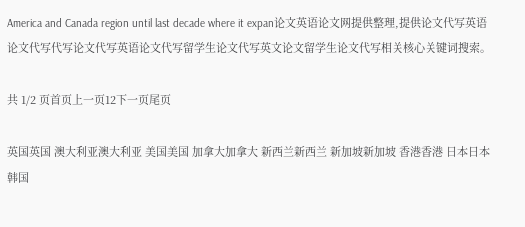America and Canada region until last decade where it expan论文英语论文网提供整理,提供论文代写英语论文代写代写论文代写英语论文代写留学生论文代写英文论文留学生论文代写相关核心关键词搜索。

共 1/2 页首页上一页12下一页尾页

英国英国 澳大利亚澳大利亚 美国美国 加拿大加拿大 新西兰新西兰 新加坡新加坡 香港香港 日本日本 韩国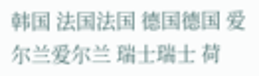韩国 法国法国 德国德国 爱尔兰爱尔兰 瑞士瑞士 荷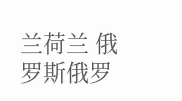兰荷兰 俄罗斯俄罗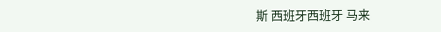斯 西班牙西班牙 马来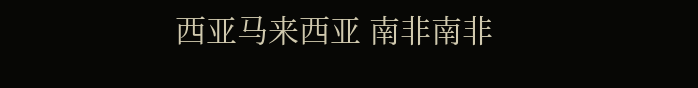西亚马来西亚 南非南非